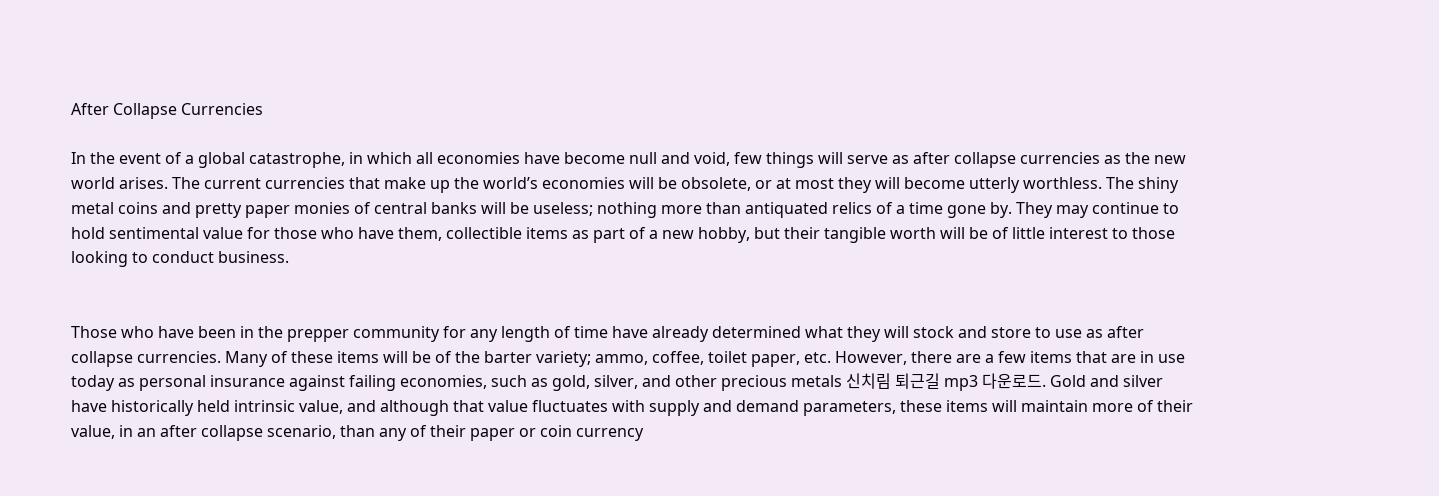After Collapse Currencies

In the event of a global catastrophe, in which all economies have become null and void, few things will serve as after collapse currencies as the new world arises. The current currencies that make up the world’s economies will be obsolete, or at most they will become utterly worthless. The shiny metal coins and pretty paper monies of central banks will be useless; nothing more than antiquated relics of a time gone by. They may continue to hold sentimental value for those who have them, collectible items as part of a new hobby, but their tangible worth will be of little interest to those looking to conduct business.


Those who have been in the prepper community for any length of time have already determined what they will stock and store to use as after collapse currencies. Many of these items will be of the barter variety; ammo, coffee, toilet paper, etc. However, there are a few items that are in use today as personal insurance against failing economies, such as gold, silver, and other precious metals 신치림 퇴근길 mp3 다운로드. Gold and silver have historically held intrinsic value, and although that value fluctuates with supply and demand parameters, these items will maintain more of their value, in an after collapse scenario, than any of their paper or coin currency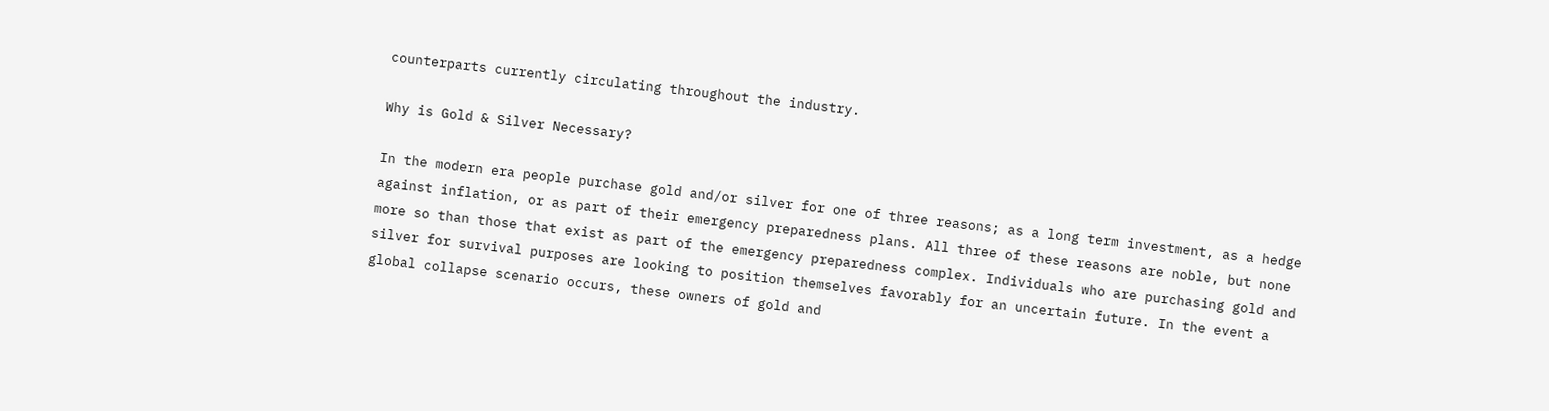counterparts currently circulating throughout the industry.

Why is Gold & Silver Necessary?

In the modern era people purchase gold and/or silver for one of three reasons; as a long term investment, as a hedge against inflation, or as part of their emergency preparedness plans. All three of these reasons are noble, but none more so than those that exist as part of the emergency preparedness complex. Individuals who are purchasing gold and silver for survival purposes are looking to position themselves favorably for an uncertain future. In the event a global collapse scenario occurs, these owners of gold and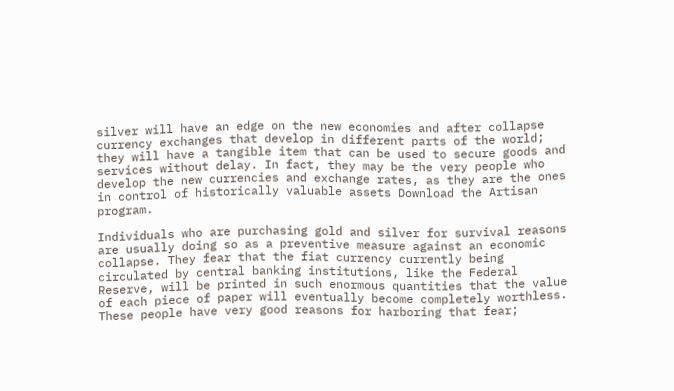silver will have an edge on the new economies and after collapse currency exchanges that develop in different parts of the world; they will have a tangible item that can be used to secure goods and services without delay. In fact, they may be the very people who develop the new currencies and exchange rates, as they are the ones in control of historically valuable assets Download the Artisan program.

Individuals who are purchasing gold and silver for survival reasons are usually doing so as a preventive measure against an economic collapse. They fear that the fiat currency currently being circulated by central banking institutions, like the Federal Reserve, will be printed in such enormous quantities that the value of each piece of paper will eventually become completely worthless. These people have very good reasons for harboring that fear;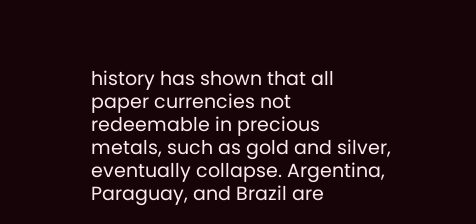history has shown that all paper currencies not redeemable in precious metals, such as gold and silver, eventually collapse. Argentina, Paraguay, and Brazil are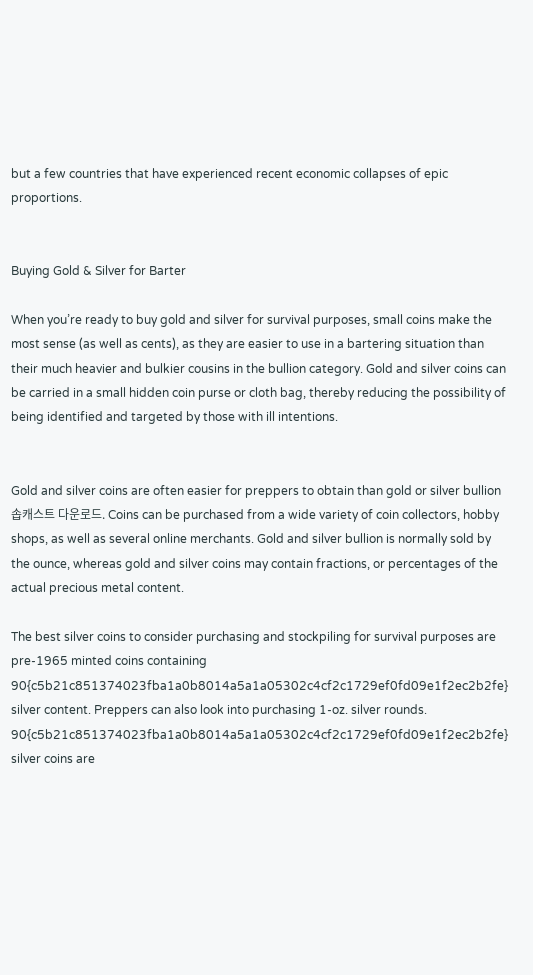but a few countries that have experienced recent economic collapses of epic proportions.


Buying Gold & Silver for Barter

When you’re ready to buy gold and silver for survival purposes, small coins make the most sense (as well as cents), as they are easier to use in a bartering situation than their much heavier and bulkier cousins in the bullion category. Gold and silver coins can be carried in a small hidden coin purse or cloth bag, thereby reducing the possibility of being identified and targeted by those with ill intentions.


Gold and silver coins are often easier for preppers to obtain than gold or silver bullion 솝캐스트 다운로드. Coins can be purchased from a wide variety of coin collectors, hobby shops, as well as several online merchants. Gold and silver bullion is normally sold by the ounce, whereas gold and silver coins may contain fractions, or percentages of the actual precious metal content.

The best silver coins to consider purchasing and stockpiling for survival purposes are pre-1965 minted coins containing 90{c5b21c851374023fba1a0b8014a5a1a05302c4cf2c1729ef0fd09e1f2ec2b2fe} silver content. Preppers can also look into purchasing 1-oz. silver rounds. 90{c5b21c851374023fba1a0b8014a5a1a05302c4cf2c1729ef0fd09e1f2ec2b2fe} silver coins are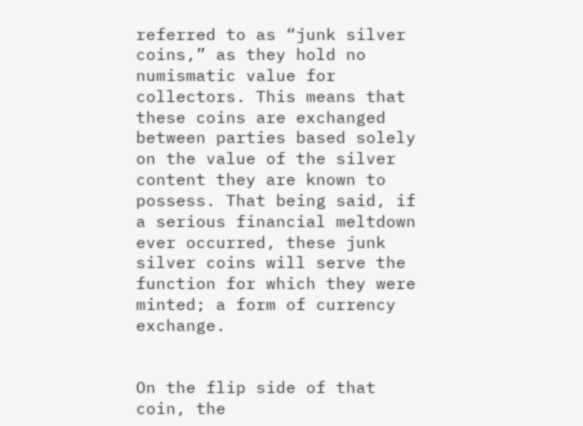referred to as “junk silver coins,” as they hold no numismatic value for collectors. This means that these coins are exchanged between parties based solely on the value of the silver content they are known to possess. That being said, if a serious financial meltdown ever occurred, these junk silver coins will serve the function for which they were minted; a form of currency exchange.


On the flip side of that coin, the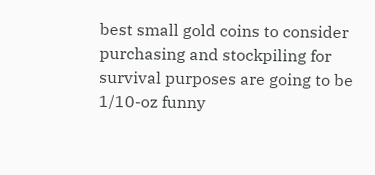best small gold coins to consider purchasing and stockpiling for survival purposes are going to be 1/10-oz funny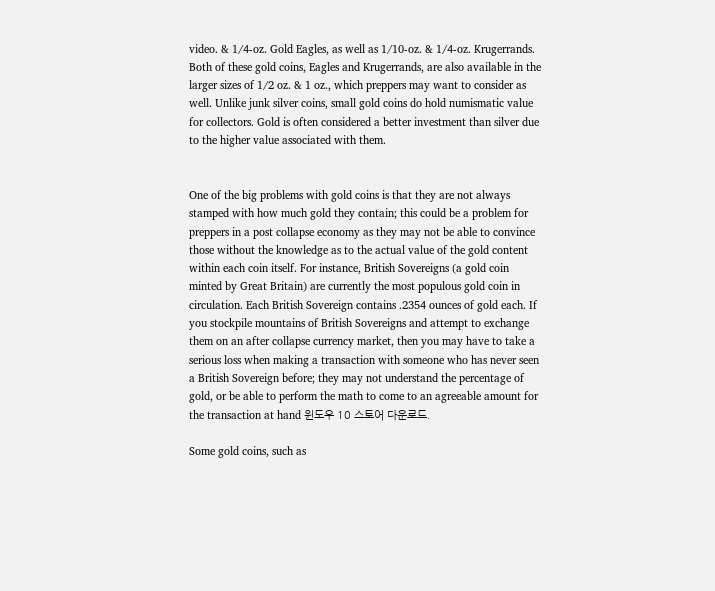video. & 1/4-oz. Gold Eagles, as well as 1/10-oz. & 1/4-oz. Krugerrands. Both of these gold coins, Eagles and Krugerrands, are also available in the larger sizes of 1/2 oz. & 1 oz., which preppers may want to consider as well. Unlike junk silver coins, small gold coins do hold numismatic value for collectors. Gold is often considered a better investment than silver due to the higher value associated with them.


One of the big problems with gold coins is that they are not always stamped with how much gold they contain; this could be a problem for preppers in a post collapse economy as they may not be able to convince those without the knowledge as to the actual value of the gold content within each coin itself. For instance, British Sovereigns (a gold coin minted by Great Britain) are currently the most populous gold coin in circulation. Each British Sovereign contains .2354 ounces of gold each. If you stockpile mountains of British Sovereigns and attempt to exchange them on an after collapse currency market, then you may have to take a serious loss when making a transaction with someone who has never seen a British Sovereign before; they may not understand the percentage of gold, or be able to perform the math to come to an agreeable amount for the transaction at hand 윈도우 10 스토어 다운로드.

Some gold coins, such as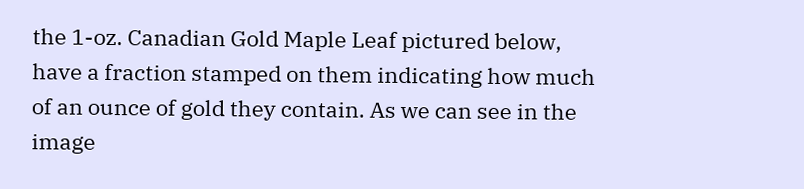the 1-oz. Canadian Gold Maple Leaf pictured below, have a fraction stamped on them indicating how much of an ounce of gold they contain. As we can see in the image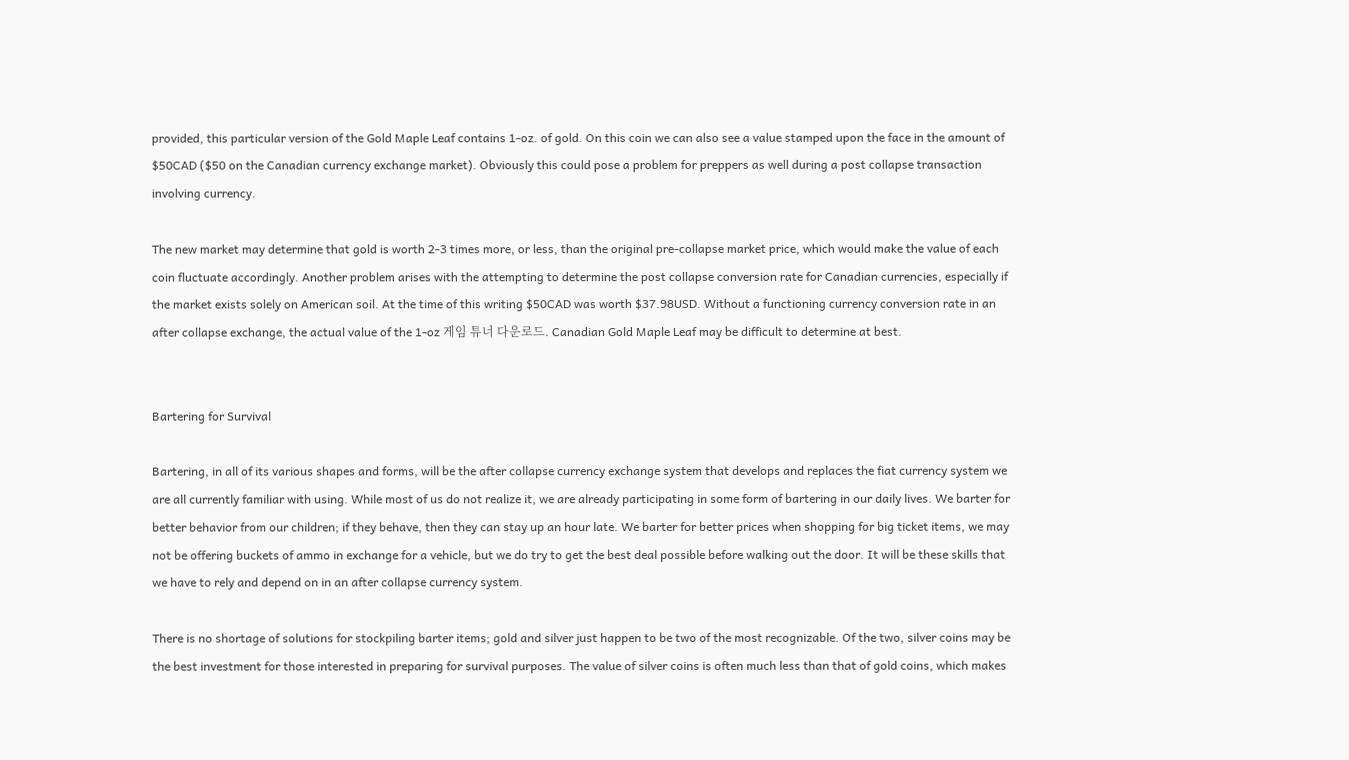provided, this particular version of the Gold Maple Leaf contains 1-oz. of gold. On this coin we can also see a value stamped upon the face in the amount of $50CAD ($50 on the Canadian currency exchange market). Obviously this could pose a problem for preppers as well during a post collapse transaction involving currency.

The new market may determine that gold is worth 2-3 times more, or less, than the original pre-collapse market price, which would make the value of each coin fluctuate accordingly. Another problem arises with the attempting to determine the post collapse conversion rate for Canadian currencies, especially if the market exists solely on American soil. At the time of this writing $50CAD was worth $37.98USD. Without a functioning currency conversion rate in an after collapse exchange, the actual value of the 1-oz 게임 튜너 다운로드. Canadian Gold Maple Leaf may be difficult to determine at best.


Bartering for Survival

Bartering, in all of its various shapes and forms, will be the after collapse currency exchange system that develops and replaces the fiat currency system we are all currently familiar with using. While most of us do not realize it, we are already participating in some form of bartering in our daily lives. We barter for better behavior from our children; if they behave, then they can stay up an hour late. We barter for better prices when shopping for big ticket items, we may not be offering buckets of ammo in exchange for a vehicle, but we do try to get the best deal possible before walking out the door. It will be these skills that we have to rely and depend on in an after collapse currency system.

There is no shortage of solutions for stockpiling barter items; gold and silver just happen to be two of the most recognizable. Of the two, silver coins may be the best investment for those interested in preparing for survival purposes. The value of silver coins is often much less than that of gold coins, which makes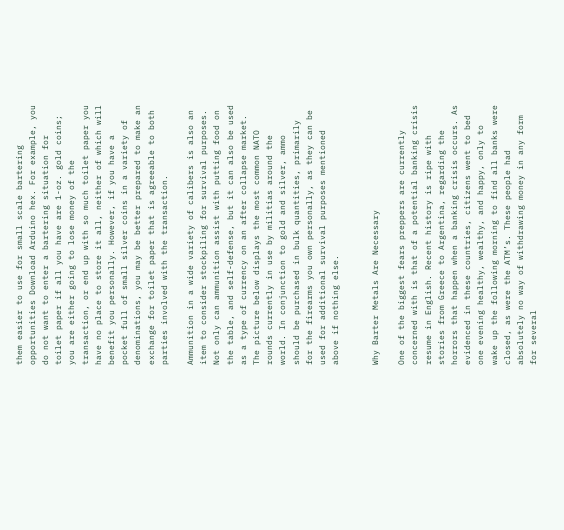them easier to use for small scale bartering opportunities Download Arduino hex. For example, you do not want to enter a bartering situation for toilet paper if all you have are 1-oz. gold coins; you are either going to lose money of the transaction, or end up with so much toilet paper you have no place to store it all, neither of which will benefit you personally. However, if you have a pocket full of small silver coins in a variety of denominations, you may be better prepared to make an exchange for toilet paper that is agreeable to both parties involved with the transaction.

Ammunition in a wide variety of calibers is also an item to consider stockpiling for survival purposes. Not only can ammunition assist with putting food on the table, and self-defense, but it can also be used as a type of currency on an after collapse market. The picture below displays the most common NATO rounds currently in use by militias around the world. In conjunction to gold and silver, ammo should be purchased in bulk quantities, primarily for the firearms you own personally, as they can be used for additional survival purposes mentioned above if nothing else.


Why Barter Metals Are Necessary

One of the biggest fears preppers are currently concerned with is that of a potential banking crisis resume in English. Recent history is ripe with stories from Greece to Argentina, regarding the horrors that happen when a banking crisis occurs. As evidenced in these countries, citizens went to bed one evening healthy, wealthy, and happy, only to wake up the following morning to find all banks were closed, as were the ATM’s. These people had absolutely no way of withdrawing money in any form for several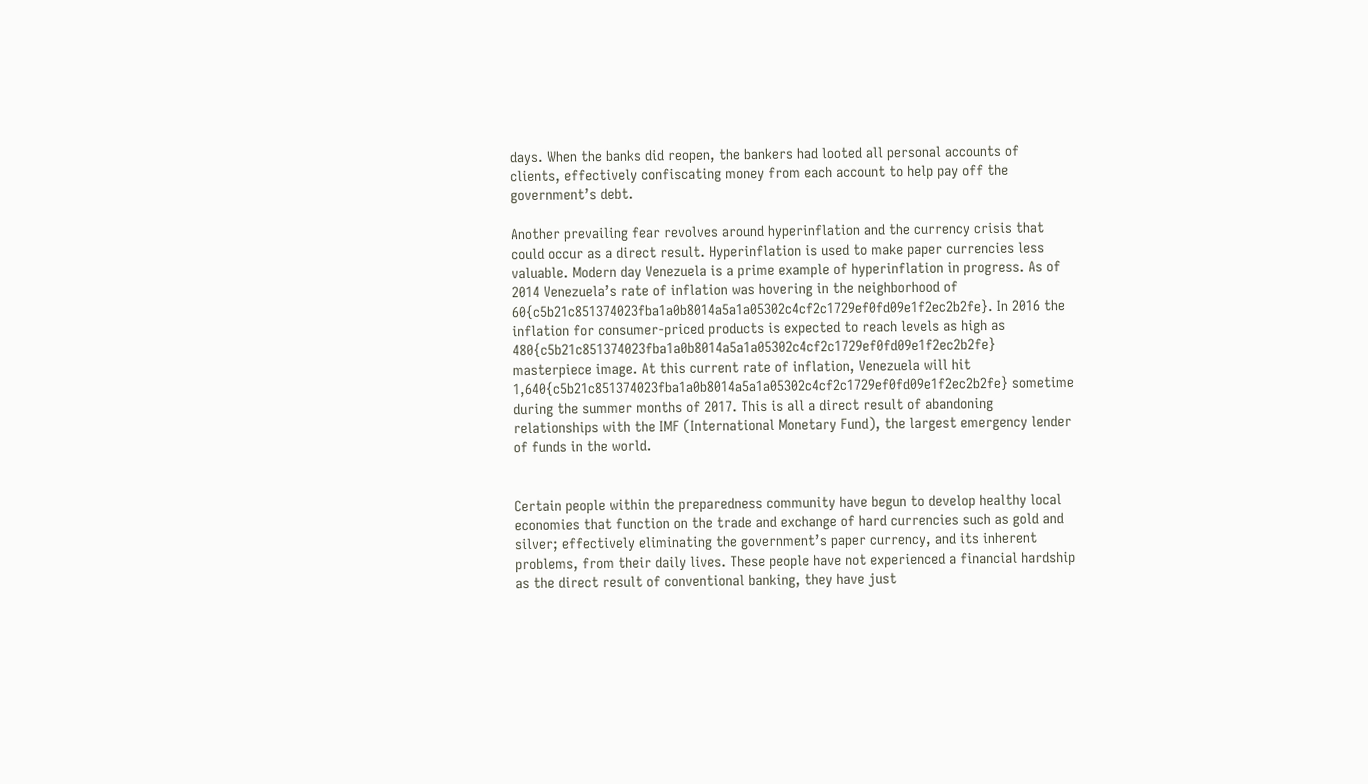days. When the banks did reopen, the bankers had looted all personal accounts of clients, effectively confiscating money from each account to help pay off the government’s debt.

Another prevailing fear revolves around hyperinflation and the currency crisis that could occur as a direct result. Hyperinflation is used to make paper currencies less valuable. Modern day Venezuela is a prime example of hyperinflation in progress. As of 2014 Venezuela’s rate of inflation was hovering in the neighborhood of 60{c5b21c851374023fba1a0b8014a5a1a05302c4cf2c1729ef0fd09e1f2ec2b2fe}. In 2016 the inflation for consumer-priced products is expected to reach levels as high as 480{c5b21c851374023fba1a0b8014a5a1a05302c4cf2c1729ef0fd09e1f2ec2b2fe} masterpiece image. At this current rate of inflation, Venezuela will hit 1,640{c5b21c851374023fba1a0b8014a5a1a05302c4cf2c1729ef0fd09e1f2ec2b2fe} sometime during the summer months of 2017. This is all a direct result of abandoning relationships with the IMF (International Monetary Fund), the largest emergency lender of funds in the world.


Certain people within the preparedness community have begun to develop healthy local economies that function on the trade and exchange of hard currencies such as gold and silver; effectively eliminating the government’s paper currency, and its inherent problems, from their daily lives. These people have not experienced a financial hardship as the direct result of conventional banking, they have just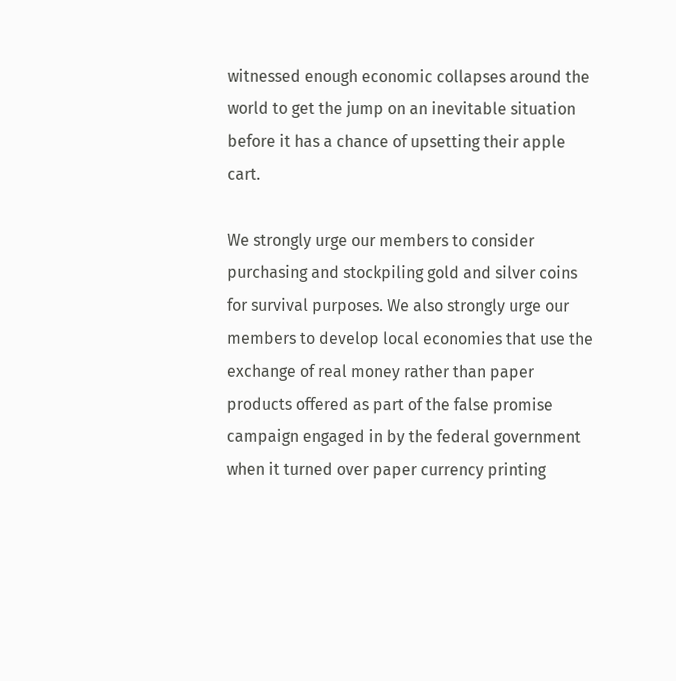witnessed enough economic collapses around the world to get the jump on an inevitable situation before it has a chance of upsetting their apple cart.

We strongly urge our members to consider purchasing and stockpiling gold and silver coins for survival purposes. We also strongly urge our members to develop local economies that use the exchange of real money rather than paper products offered as part of the false promise campaign engaged in by the federal government when it turned over paper currency printing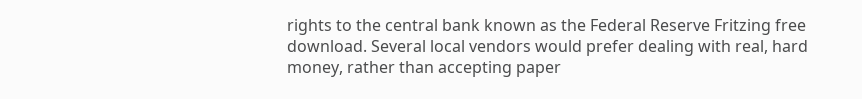rights to the central bank known as the Federal Reserve Fritzing free download. Several local vendors would prefer dealing with real, hard money, rather than accepting paper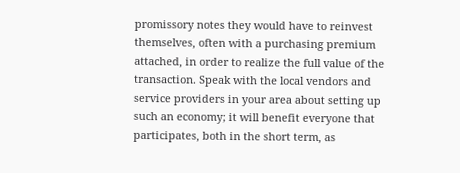promissory notes they would have to reinvest themselves, often with a purchasing premium attached, in order to realize the full value of the transaction. Speak with the local vendors and service providers in your area about setting up such an economy; it will benefit everyone that participates, both in the short term, as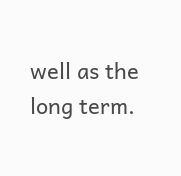well as the long term.